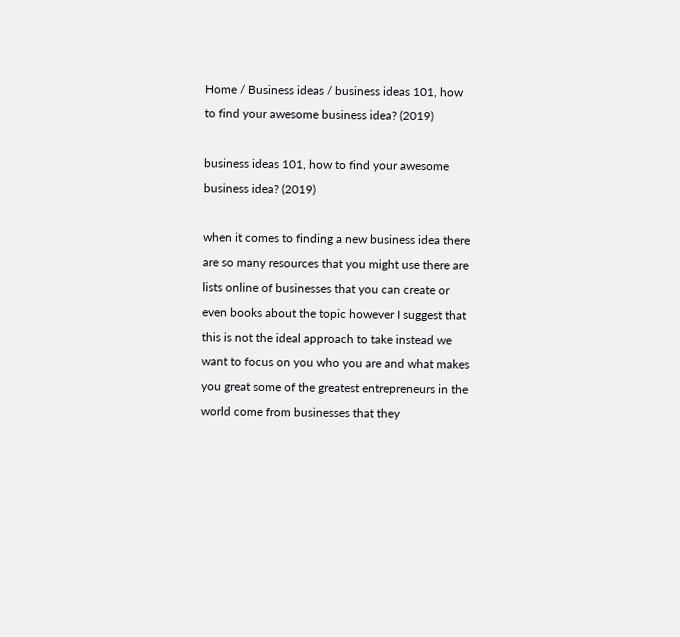Home / Business ideas / business ideas 101, how to find your awesome business idea? (2019)

business ideas 101, how to find your awesome business idea? (2019)

when it comes to finding a new business idea there are so many resources that you might use there are lists online of businesses that you can create or even books about the topic however I suggest that this is not the ideal approach to take instead we want to focus on you who you are and what makes you great some of the greatest entrepreneurs in the world come from businesses that they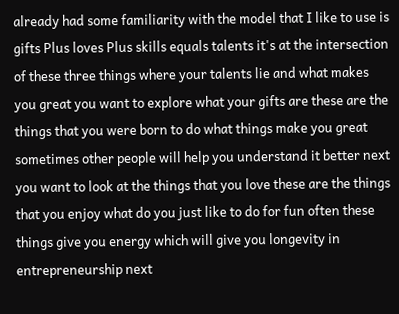already had some familiarity with the model that I like to use is gifts Plus loves Plus skills equals talents it's at the intersection of these three things where your talents lie and what makes you great you want to explore what your gifts are these are the things that you were born to do what things make you great sometimes other people will help you understand it better next you want to look at the things that you love these are the things that you enjoy what do you just like to do for fun often these things give you energy which will give you longevity in entrepreneurship next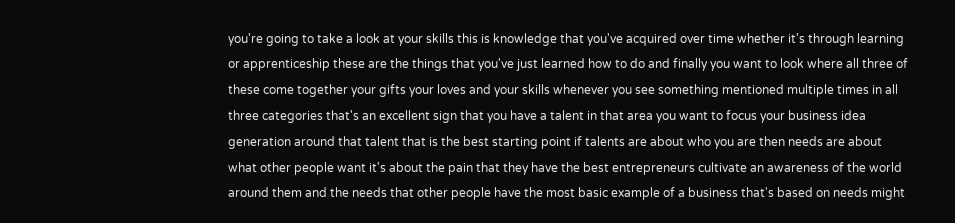you're going to take a look at your skills this is knowledge that you've acquired over time whether it's through learning or apprenticeship these are the things that you've just learned how to do and finally you want to look where all three of these come together your gifts your loves and your skills whenever you see something mentioned multiple times in all three categories that's an excellent sign that you have a talent in that area you want to focus your business idea generation around that talent that is the best starting point if talents are about who you are then needs are about what other people want it's about the pain that they have the best entrepreneurs cultivate an awareness of the world around them and the needs that other people have the most basic example of a business that's based on needs might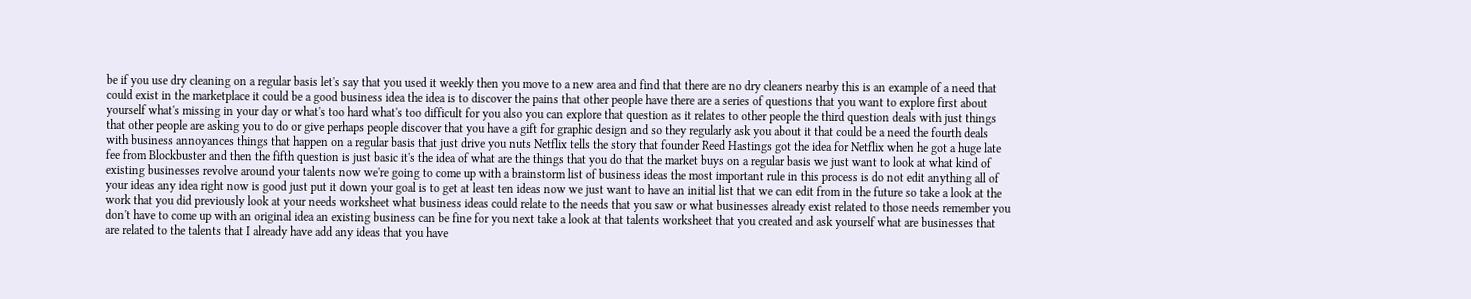be if you use dry cleaning on a regular basis let's say that you used it weekly then you move to a new area and find that there are no dry cleaners nearby this is an example of a need that could exist in the marketplace it could be a good business idea the idea is to discover the pains that other people have there are a series of questions that you want to explore first about yourself what's missing in your day or what's too hard what's too difficult for you also you can explore that question as it relates to other people the third question deals with just things that other people are asking you to do or give perhaps people discover that you have a gift for graphic design and so they regularly ask you about it that could be a need the fourth deals with business annoyances things that happen on a regular basis that just drive you nuts Netflix tells the story that founder Reed Hastings got the idea for Netflix when he got a huge late fee from Blockbuster and then the fifth question is just basic it's the idea of what are the things that you do that the market buys on a regular basis we just want to look at what kind of existing businesses revolve around your talents now we're going to come up with a brainstorm list of business ideas the most important rule in this process is do not edit anything all of your ideas any idea right now is good just put it down your goal is to get at least ten ideas now we just want to have an initial list that we can edit from in the future so take a look at the work that you did previously look at your needs worksheet what business ideas could relate to the needs that you saw or what businesses already exist related to those needs remember you don't have to come up with an original idea an existing business can be fine for you next take a look at that talents worksheet that you created and ask yourself what are businesses that are related to the talents that I already have add any ideas that you have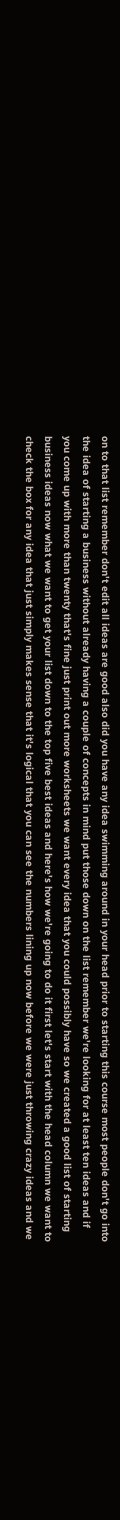on to that list remember don't edit all ideas are good also did you have any idea swimming around in your head prior to starting this course most people don't go into the idea of starting a business without already having a couple of concepts in mind put those down on the list remember we're looking for at least ten ideas and if you come up with more than twenty that's fine just print out more worksheets we want every idea that you could possibly have so we created a good list of starting business ideas now what we want to get your list down to the top five best ideas and here's how we're going to do it first let's start with the head column we want to check the box for any idea that just simply makes sense that it's logical that you can see the numbers lining up now before we were just throwing crazy ideas and we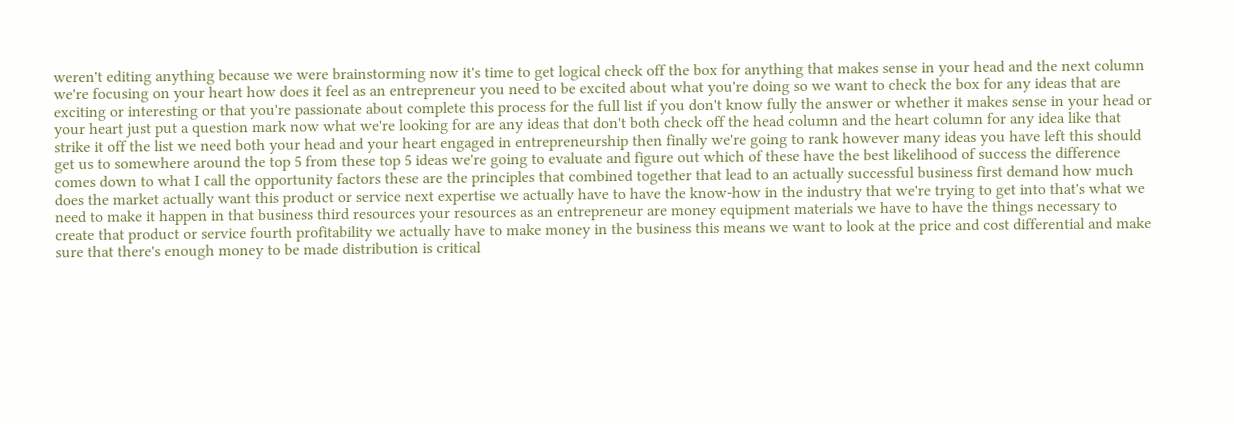weren't editing anything because we were brainstorming now it's time to get logical check off the box for anything that makes sense in your head and the next column we're focusing on your heart how does it feel as an entrepreneur you need to be excited about what you're doing so we want to check the box for any ideas that are exciting or interesting or that you're passionate about complete this process for the full list if you don't know fully the answer or whether it makes sense in your head or your heart just put a question mark now what we're looking for are any ideas that don't both check off the head column and the heart column for any idea like that strike it off the list we need both your head and your heart engaged in entrepreneurship then finally we're going to rank however many ideas you have left this should get us to somewhere around the top 5 from these top 5 ideas we're going to evaluate and figure out which of these have the best likelihood of success the difference comes down to what I call the opportunity factors these are the principles that combined together that lead to an actually successful business first demand how much does the market actually want this product or service next expertise we actually have to have the know-how in the industry that we're trying to get into that's what we need to make it happen in that business third resources your resources as an entrepreneur are money equipment materials we have to have the things necessary to create that product or service fourth profitability we actually have to make money in the business this means we want to look at the price and cost differential and make sure that there's enough money to be made distribution is critical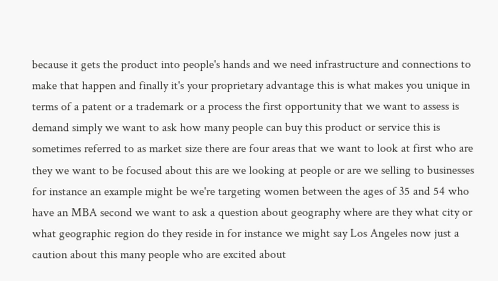because it gets the product into people's hands and we need infrastructure and connections to make that happen and finally it's your proprietary advantage this is what makes you unique in terms of a patent or a trademark or a process the first opportunity that we want to assess is demand simply we want to ask how many people can buy this product or service this is sometimes referred to as market size there are four areas that we want to look at first who are they we want to be focused about this are we looking at people or are we selling to businesses for instance an example might be we're targeting women between the ages of 35 and 54 who have an MBA second we want to ask a question about geography where are they what city or what geographic region do they reside in for instance we might say Los Angeles now just a caution about this many people who are excited about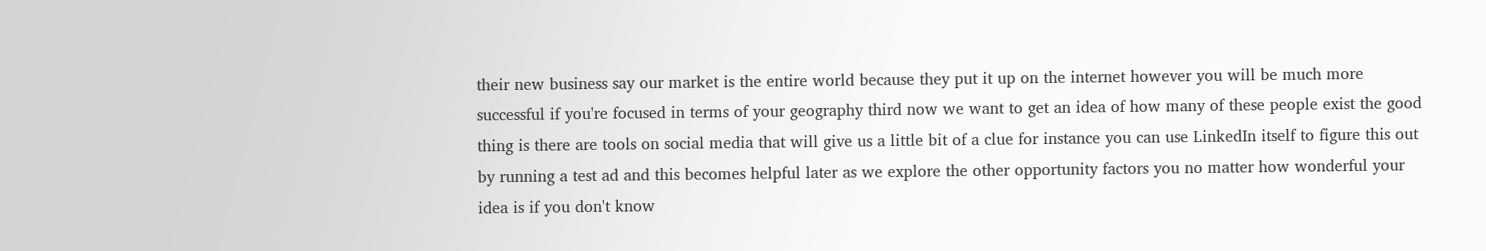their new business say our market is the entire world because they put it up on the internet however you will be much more successful if you're focused in terms of your geography third now we want to get an idea of how many of these people exist the good thing is there are tools on social media that will give us a little bit of a clue for instance you can use LinkedIn itself to figure this out by running a test ad and this becomes helpful later as we explore the other opportunity factors you no matter how wonderful your idea is if you don't know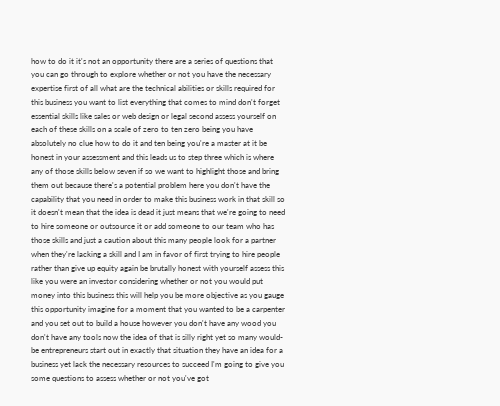how to do it it's not an opportunity there are a series of questions that you can go through to explore whether or not you have the necessary expertise first of all what are the technical abilities or skills required for this business you want to list everything that comes to mind don't forget essential skills like sales or web design or legal second assess yourself on each of these skills on a scale of zero to ten zero being you have absolutely no clue how to do it and ten being you're a master at it be honest in your assessment and this leads us to step three which is where any of those skills below seven if so we want to highlight those and bring them out because there's a potential problem here you don't have the capability that you need in order to make this business work in that skill so it doesn't mean that the idea is dead it just means that we're going to need to hire someone or outsource it or add someone to our team who has those skills and just a caution about this many people look for a partner when they're lacking a skill and I am in favor of first trying to hire people rather than give up equity again be brutally honest with yourself assess this like you were an investor considering whether or not you would put money into this business this will help you be more objective as you gauge this opportunity imagine for a moment that you wanted to be a carpenter and you set out to build a house however you don't have any wood you don't have any tools now the idea of that is silly right yet so many would-be entrepreneurs start out in exactly that situation they have an idea for a business yet lack the necessary resources to succeed I'm going to give you some questions to assess whether or not you've got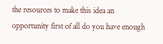the resources to make this idea an opportunity first of all do you have enough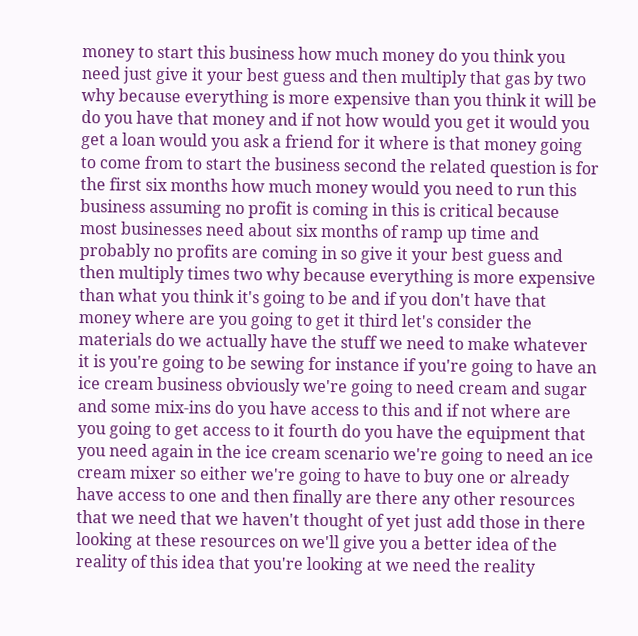money to start this business how much money do you think you need just give it your best guess and then multiply that gas by two why because everything is more expensive than you think it will be do you have that money and if not how would you get it would you get a loan would you ask a friend for it where is that money going to come from to start the business second the related question is for the first six months how much money would you need to run this business assuming no profit is coming in this is critical because most businesses need about six months of ramp up time and probably no profits are coming in so give it your best guess and then multiply times two why because everything is more expensive than what you think it's going to be and if you don't have that money where are you going to get it third let's consider the materials do we actually have the stuff we need to make whatever it is you're going to be sewing for instance if you're going to have an ice cream business obviously we're going to need cream and sugar and some mix-ins do you have access to this and if not where are you going to get access to it fourth do you have the equipment that you need again in the ice cream scenario we're going to need an ice cream mixer so either we're going to have to buy one or already have access to one and then finally are there any other resources that we need that we haven't thought of yet just add those in there looking at these resources on we'll give you a better idea of the reality of this idea that you're looking at we need the reality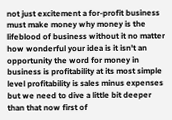not just excitement a for-profit business must make money why money is the lifeblood of business without it no matter how wonderful your idea is it isn't an opportunity the word for money in business is profitability at its most simple level profitability is sales minus expenses but we need to dive a little bit deeper than that now first of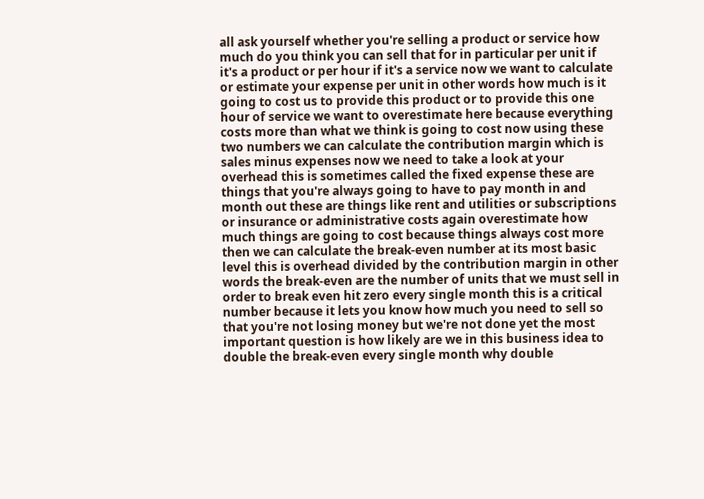all ask yourself whether you're selling a product or service how much do you think you can sell that for in particular per unit if it's a product or per hour if it's a service now we want to calculate or estimate your expense per unit in other words how much is it going to cost us to provide this product or to provide this one hour of service we want to overestimate here because everything costs more than what we think is going to cost now using these two numbers we can calculate the contribution margin which is sales minus expenses now we need to take a look at your overhead this is sometimes called the fixed expense these are things that you're always going to have to pay month in and month out these are things like rent and utilities or subscriptions or insurance or administrative costs again overestimate how much things are going to cost because things always cost more then we can calculate the break-even number at its most basic level this is overhead divided by the contribution margin in other words the break-even are the number of units that we must sell in order to break even hit zero every single month this is a critical number because it lets you know how much you need to sell so that you're not losing money but we're not done yet the most important question is how likely are we in this business idea to double the break-even every single month why double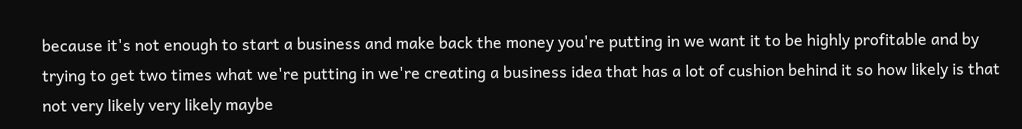because it's not enough to start a business and make back the money you're putting in we want it to be highly profitable and by trying to get two times what we're putting in we're creating a business idea that has a lot of cushion behind it so how likely is that not very likely very likely maybe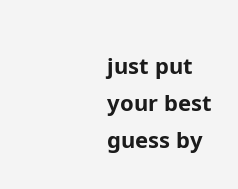just put your best guess by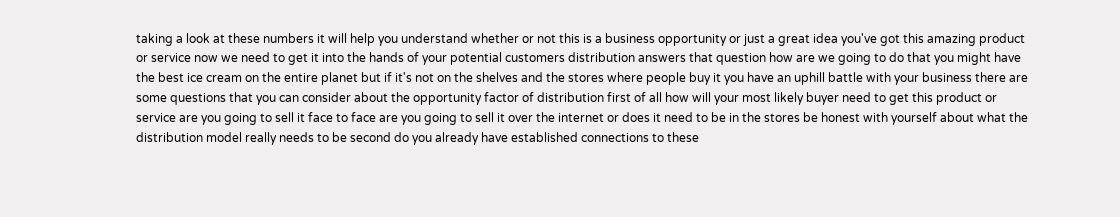taking a look at these numbers it will help you understand whether or not this is a business opportunity or just a great idea you've got this amazing product or service now we need to get it into the hands of your potential customers distribution answers that question how are we going to do that you might have the best ice cream on the entire planet but if it's not on the shelves and the stores where people buy it you have an uphill battle with your business there are some questions that you can consider about the opportunity factor of distribution first of all how will your most likely buyer need to get this product or service are you going to sell it face to face are you going to sell it over the internet or does it need to be in the stores be honest with yourself about what the distribution model really needs to be second do you already have established connections to these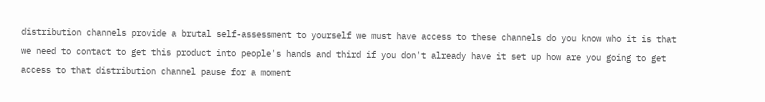distribution channels provide a brutal self-assessment to yourself we must have access to these channels do you know who it is that we need to contact to get this product into people's hands and third if you don't already have it set up how are you going to get access to that distribution channel pause for a moment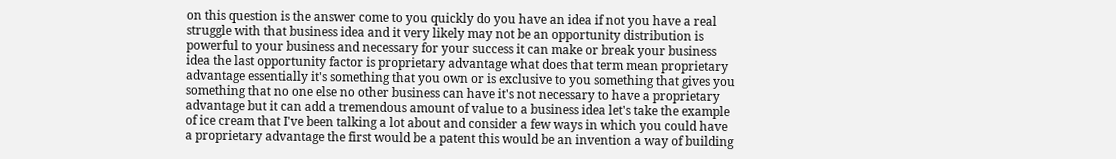on this question is the answer come to you quickly do you have an idea if not you have a real struggle with that business idea and it very likely may not be an opportunity distribution is powerful to your business and necessary for your success it can make or break your business idea the last opportunity factor is proprietary advantage what does that term mean proprietary advantage essentially it's something that you own or is exclusive to you something that gives you something that no one else no other business can have it's not necessary to have a proprietary advantage but it can add a tremendous amount of value to a business idea let's take the example of ice cream that I've been talking a lot about and consider a few ways in which you could have a proprietary advantage the first would be a patent this would be an invention a way of building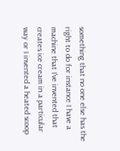something that no one else has the right to do for instance I have a machine that I've invented that creates ice cream in a particular way or I invented a heated scoop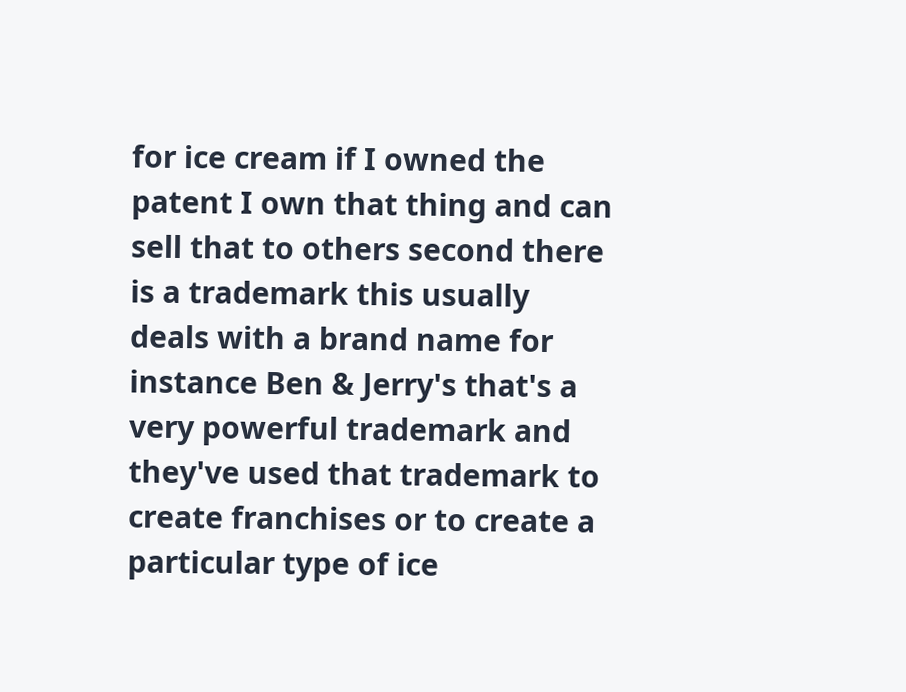for ice cream if I owned the patent I own that thing and can sell that to others second there is a trademark this usually deals with a brand name for instance Ben & Jerry's that's a very powerful trademark and they've used that trademark to create franchises or to create a particular type of ice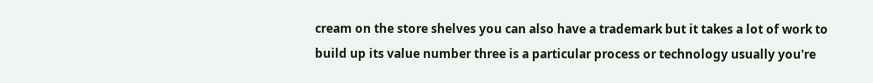cream on the store shelves you can also have a trademark but it takes a lot of work to build up its value number three is a particular process or technology usually you're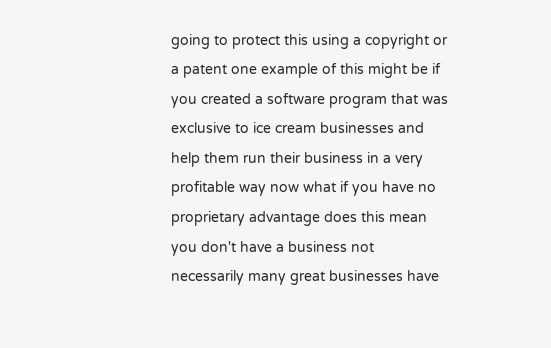going to protect this using a copyright or a patent one example of this might be if you created a software program that was exclusive to ice cream businesses and help them run their business in a very profitable way now what if you have no proprietary advantage does this mean you don't have a business not necessarily many great businesses have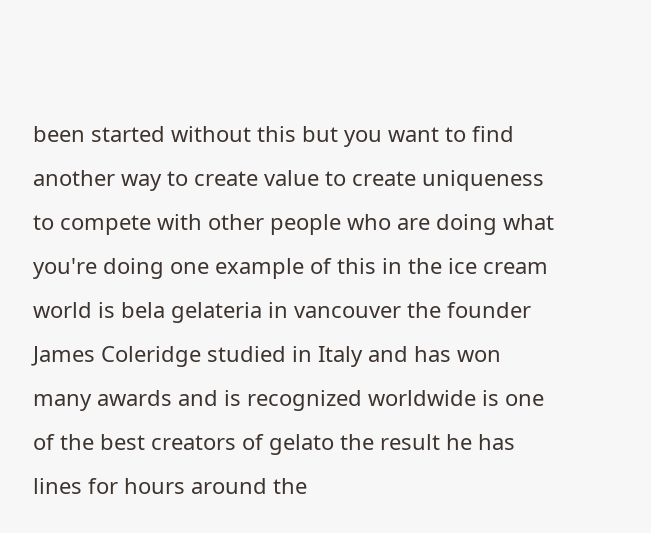been started without this but you want to find another way to create value to create uniqueness to compete with other people who are doing what you're doing one example of this in the ice cream world is bela gelateria in vancouver the founder James Coleridge studied in Italy and has won many awards and is recognized worldwide is one of the best creators of gelato the result he has lines for hours around the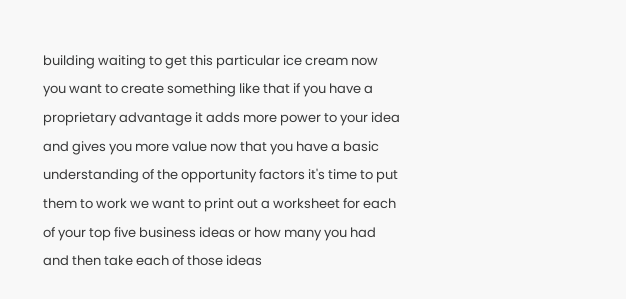building waiting to get this particular ice cream now you want to create something like that if you have a proprietary advantage it adds more power to your idea and gives you more value now that you have a basic understanding of the opportunity factors it's time to put them to work we want to print out a worksheet for each of your top five business ideas or how many you had and then take each of those ideas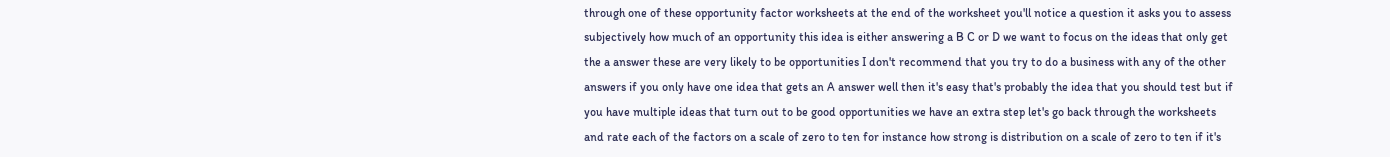through one of these opportunity factor worksheets at the end of the worksheet you'll notice a question it asks you to assess subjectively how much of an opportunity this idea is either answering a B C or D we want to focus on the ideas that only get the a answer these are very likely to be opportunities I don't recommend that you try to do a business with any of the other answers if you only have one idea that gets an A answer well then it's easy that's probably the idea that you should test but if you have multiple ideas that turn out to be good opportunities we have an extra step let's go back through the worksheets and rate each of the factors on a scale of zero to ten for instance how strong is distribution on a scale of zero to ten if it's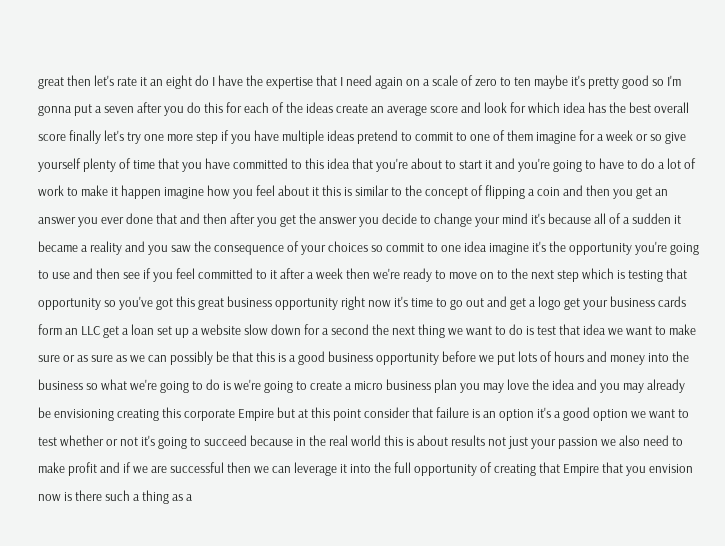great then let's rate it an eight do I have the expertise that I need again on a scale of zero to ten maybe it's pretty good so I'm gonna put a seven after you do this for each of the ideas create an average score and look for which idea has the best overall score finally let's try one more step if you have multiple ideas pretend to commit to one of them imagine for a week or so give yourself plenty of time that you have committed to this idea that you're about to start it and you're going to have to do a lot of work to make it happen imagine how you feel about it this is similar to the concept of flipping a coin and then you get an answer you ever done that and then after you get the answer you decide to change your mind it's because all of a sudden it became a reality and you saw the consequence of your choices so commit to one idea imagine it's the opportunity you're going to use and then see if you feel committed to it after a week then we're ready to move on to the next step which is testing that opportunity so you've got this great business opportunity right now it's time to go out and get a logo get your business cards form an LLC get a loan set up a website slow down for a second the next thing we want to do is test that idea we want to make sure or as sure as we can possibly be that this is a good business opportunity before we put lots of hours and money into the business so what we're going to do is we're going to create a micro business plan you may love the idea and you may already be envisioning creating this corporate Empire but at this point consider that failure is an option it's a good option we want to test whether or not it's going to succeed because in the real world this is about results not just your passion we also need to make profit and if we are successful then we can leverage it into the full opportunity of creating that Empire that you envision now is there such a thing as a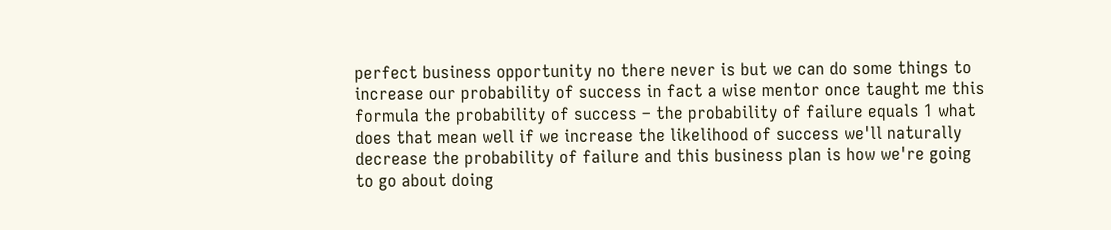perfect business opportunity no there never is but we can do some things to increase our probability of success in fact a wise mentor once taught me this formula the probability of success – the probability of failure equals 1 what does that mean well if we increase the likelihood of success we'll naturally decrease the probability of failure and this business plan is how we're going to go about doing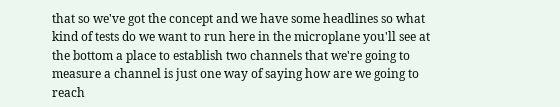that so we've got the concept and we have some headlines so what kind of tests do we want to run here in the microplane you'll see at the bottom a place to establish two channels that we're going to measure a channel is just one way of saying how are we going to reach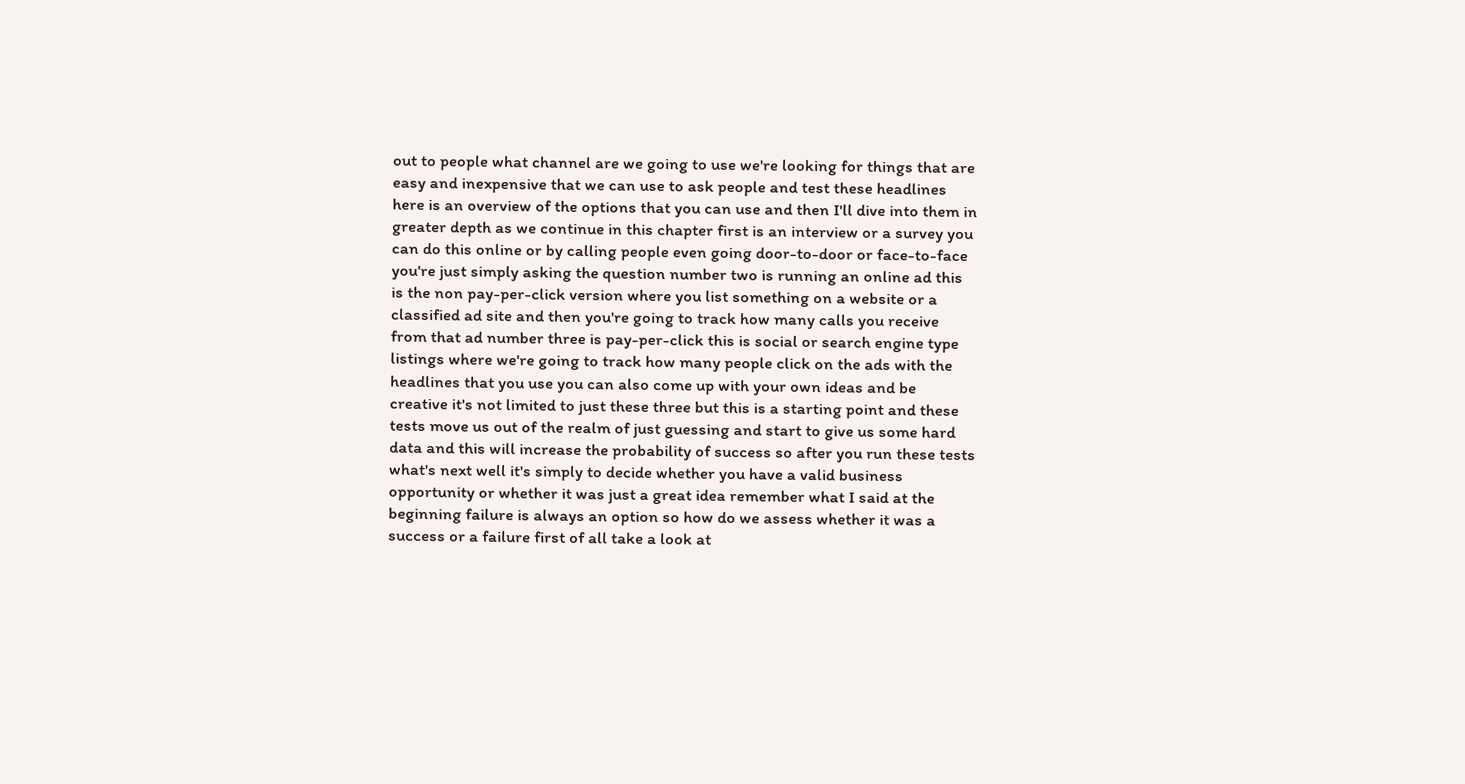out to people what channel are we going to use we're looking for things that are easy and inexpensive that we can use to ask people and test these headlines here is an overview of the options that you can use and then I'll dive into them in greater depth as we continue in this chapter first is an interview or a survey you can do this online or by calling people even going door-to-door or face-to-face you're just simply asking the question number two is running an online ad this is the non pay-per-click version where you list something on a website or a classified ad site and then you're going to track how many calls you receive from that ad number three is pay-per-click this is social or search engine type listings where we're going to track how many people click on the ads with the headlines that you use you can also come up with your own ideas and be creative it's not limited to just these three but this is a starting point and these tests move us out of the realm of just guessing and start to give us some hard data and this will increase the probability of success so after you run these tests what's next well it's simply to decide whether you have a valid business opportunity or whether it was just a great idea remember what I said at the beginning failure is always an option so how do we assess whether it was a success or a failure first of all take a look at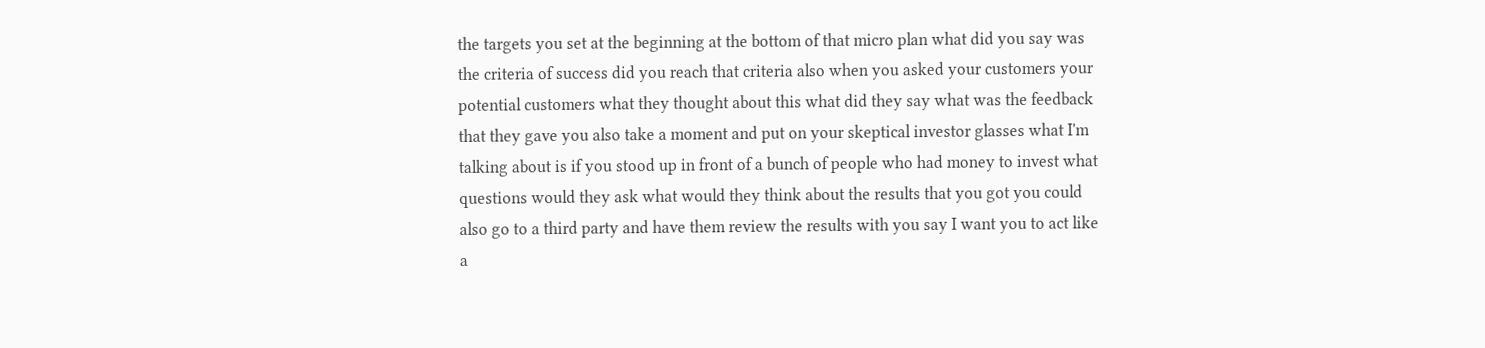the targets you set at the beginning at the bottom of that micro plan what did you say was the criteria of success did you reach that criteria also when you asked your customers your potential customers what they thought about this what did they say what was the feedback that they gave you also take a moment and put on your skeptical investor glasses what I'm talking about is if you stood up in front of a bunch of people who had money to invest what questions would they ask what would they think about the results that you got you could also go to a third party and have them review the results with you say I want you to act like a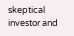skeptical investor and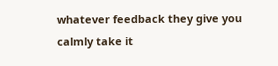whatever feedback they give you calmly take it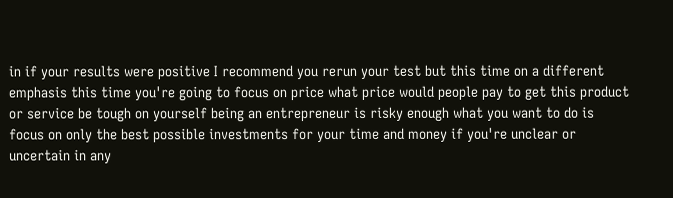in if your results were positive I recommend you rerun your test but this time on a different emphasis this time you're going to focus on price what price would people pay to get this product or service be tough on yourself being an entrepreneur is risky enough what you want to do is focus on only the best possible investments for your time and money if you're unclear or uncertain in any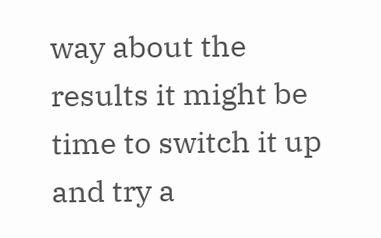way about the results it might be time to switch it up and try a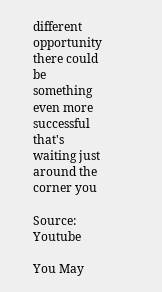different opportunity there could be something even more successful that's waiting just around the corner you

Source: Youtube

You May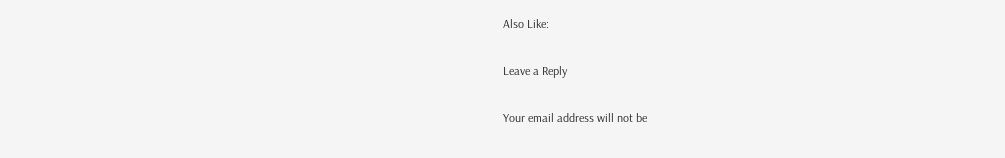Also Like:

Leave a Reply

Your email address will not be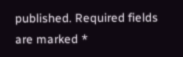published. Required fields are marked *